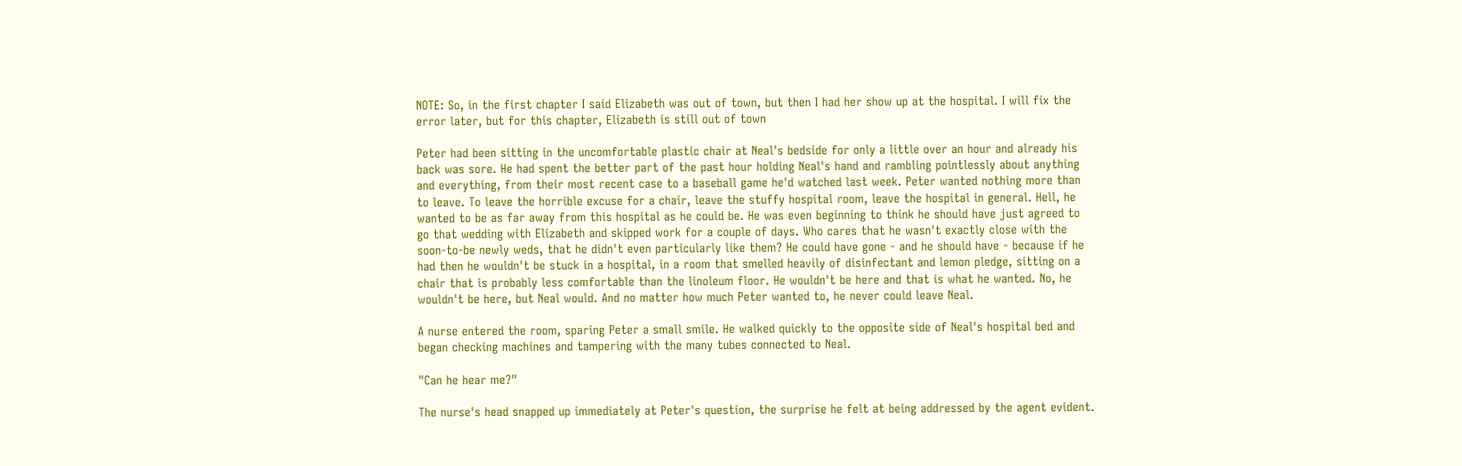NOTE: So, in the first chapter I said Elizabeth was out of town, but then I had her show up at the hospital. I will fix the error later, but for this chapter, Elizabeth is still out of town

Peter had been sitting in the uncomfortable plastic chair at Neal's bedside for only a little over an hour and already his back was sore. He had spent the better part of the past hour holding Neal's hand and rambling pointlessly about anything and everything, from their most recent case to a baseball game he'd watched last week. Peter wanted nothing more than to leave. To leave the horrible excuse for a chair, leave the stuffy hospital room, leave the hospital in general. Hell, he wanted to be as far away from this hospital as he could be. He was even beginning to think he should have just agreed to go that wedding with Elizabeth and skipped work for a couple of days. Who cares that he wasn't exactly close with the soon-to-be newly weds, that he didn't even particularly like them? He could have gone - and he should have - because if he had then he wouldn't be stuck in a hospital, in a room that smelled heavily of disinfectant and lemon pledge, sitting on a chair that is probably less comfortable than the linoleum floor. He wouldn't be here and that is what he wanted. No, he wouldn't be here, but Neal would. And no matter how much Peter wanted to, he never could leave Neal.

A nurse entered the room, sparing Peter a small smile. He walked quickly to the opposite side of Neal's hospital bed and began checking machines and tampering with the many tubes connected to Neal.

"Can he hear me?"

The nurse's head snapped up immediately at Peter's question, the surprise he felt at being addressed by the agent evident.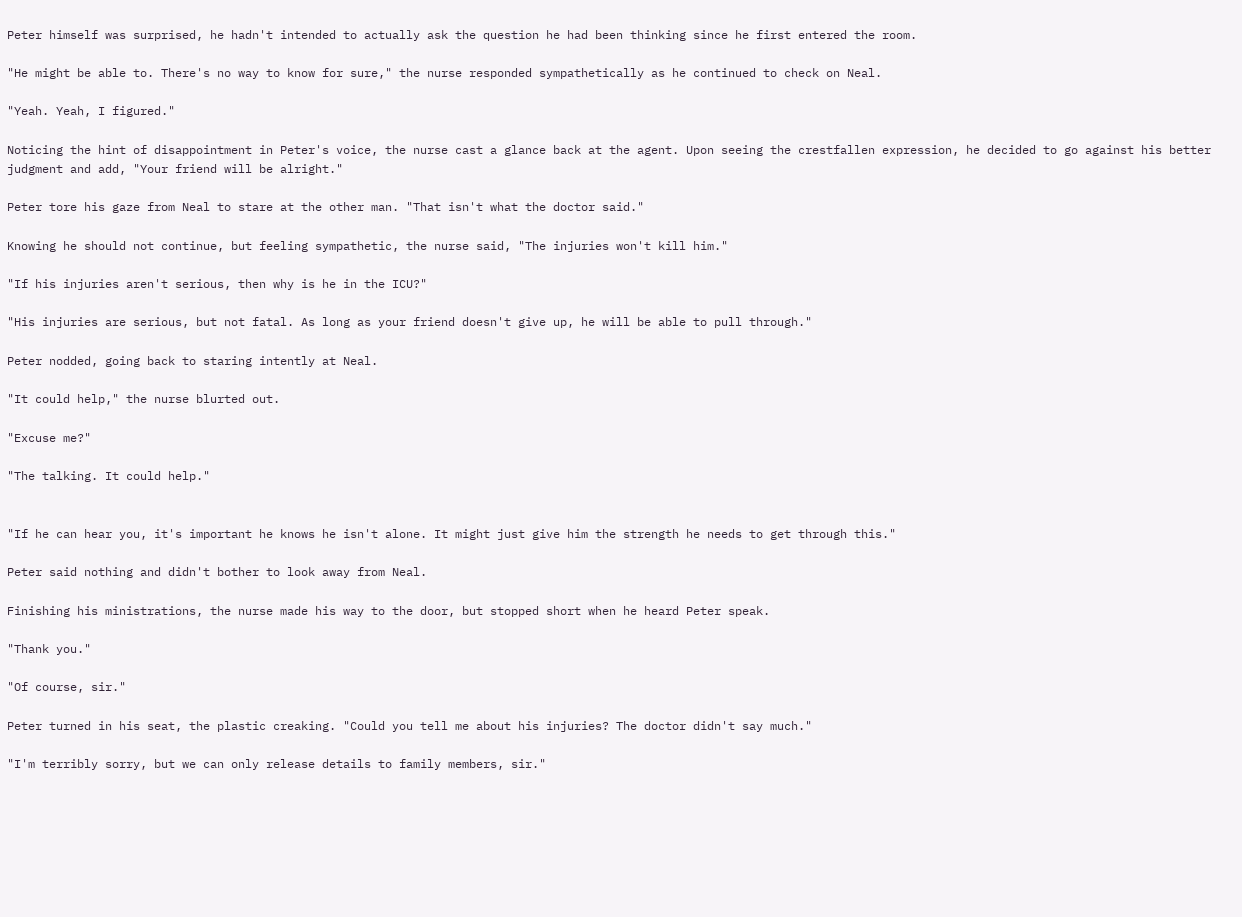Peter himself was surprised, he hadn't intended to actually ask the question he had been thinking since he first entered the room.

"He might be able to. There's no way to know for sure," the nurse responded sympathetically as he continued to check on Neal.

"Yeah. Yeah, I figured."

Noticing the hint of disappointment in Peter's voice, the nurse cast a glance back at the agent. Upon seeing the crestfallen expression, he decided to go against his better judgment and add, "Your friend will be alright."

Peter tore his gaze from Neal to stare at the other man. "That isn't what the doctor said."

Knowing he should not continue, but feeling sympathetic, the nurse said, "The injuries won't kill him."

"If his injuries aren't serious, then why is he in the ICU?"

"His injuries are serious, but not fatal. As long as your friend doesn't give up, he will be able to pull through."

Peter nodded, going back to staring intently at Neal.

"It could help," the nurse blurted out.

"Excuse me?"

"The talking. It could help."


"If he can hear you, it's important he knows he isn't alone. It might just give him the strength he needs to get through this."

Peter said nothing and didn't bother to look away from Neal.

Finishing his ministrations, the nurse made his way to the door, but stopped short when he heard Peter speak.

"Thank you."

"Of course, sir."

Peter turned in his seat, the plastic creaking. "Could you tell me about his injuries? The doctor didn't say much."

"I'm terribly sorry, but we can only release details to family members, sir."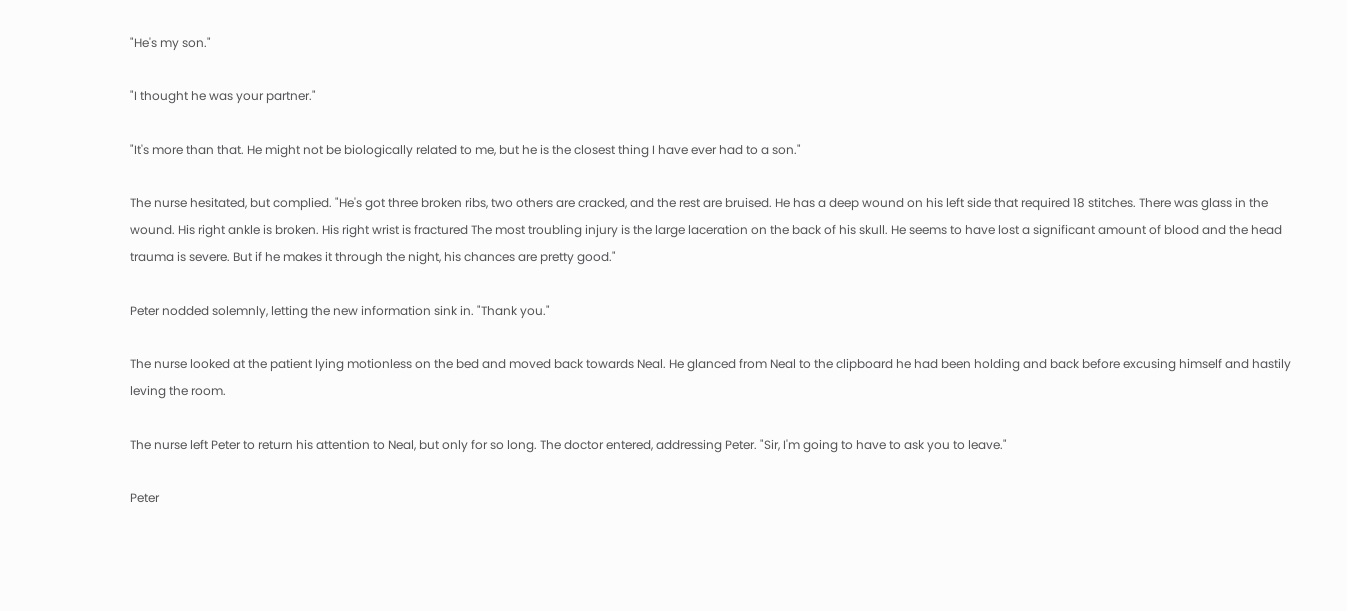"He's my son."

"I thought he was your partner."

"It's more than that. He might not be biologically related to me, but he is the closest thing I have ever had to a son."

The nurse hesitated, but complied. "He's got three broken ribs, two others are cracked, and the rest are bruised. He has a deep wound on his left side that required 18 stitches. There was glass in the wound. His right ankle is broken. His right wrist is fractured The most troubling injury is the large laceration on the back of his skull. He seems to have lost a significant amount of blood and the head trauma is severe. But if he makes it through the night, his chances are pretty good."

Peter nodded solemnly, letting the new information sink in. "Thank you."

The nurse looked at the patient lying motionless on the bed and moved back towards Neal. He glanced from Neal to the clipboard he had been holding and back before excusing himself and hastily leving the room.

The nurse left Peter to return his attention to Neal, but only for so long. The doctor entered, addressing Peter. "Sir, I'm going to have to ask you to leave."

Peter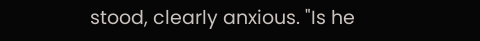stood, clearly anxious. "Is he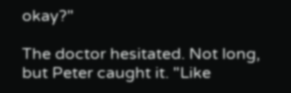okay?"

The doctor hesitated. Not long, but Peter caught it. "Like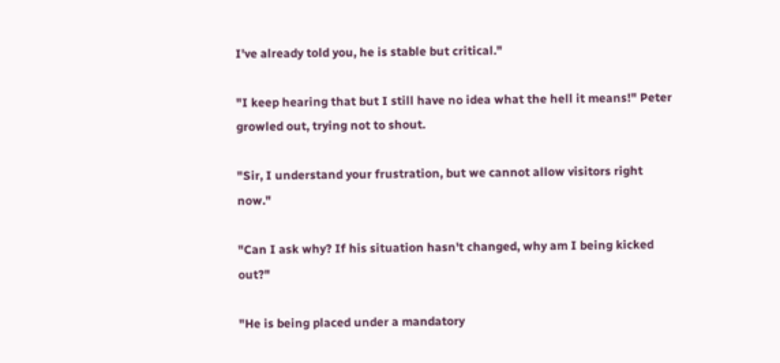I've already told you, he is stable but critical."

"I keep hearing that but I still have no idea what the hell it means!" Peter growled out, trying not to shout.

"Sir, I understand your frustration, but we cannot allow visitors right now."

"Can I ask why? If his situation hasn't changed, why am I being kicked out?"

"He is being placed under a mandatory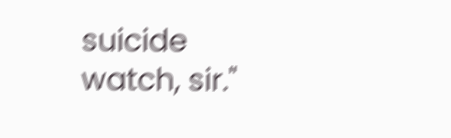suicide watch, sir."